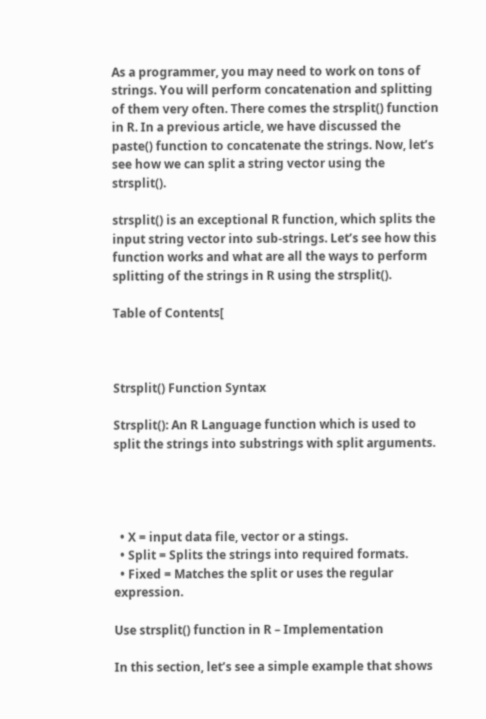As a programmer, you may need to work on tons of strings. You will perform concatenation and splitting of them very often. There comes the strsplit() function in R. In a previous article, we have discussed the paste() function to concatenate the strings. Now, let’s see how we can split a string vector using the strsplit().

strsplit() is an exceptional R function, which splits the input string vector into sub-strings. Let’s see how this function works and what are all the ways to perform splitting of the strings in R using the strsplit().

Table of Contents[



Strsplit() Function Syntax

Strsplit(): An R Language function which is used to split the strings into substrings with split arguments.




  • X = input data file, vector or a stings.
  • Split = Splits the strings into required formats.
  • Fixed = Matches the split or uses the regular expression.

Use strsplit() function in R – Implementation

In this section, let’s see a simple example that shows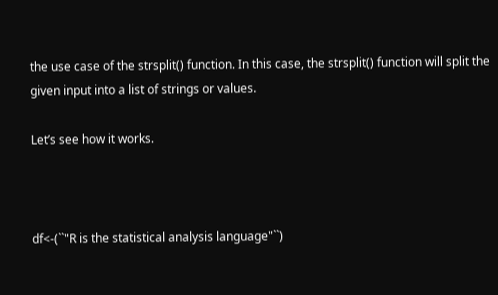the use case of the strsplit() function. In this case, the strsplit() function will split the given input into a list of strings or values.

Let’s see how it works.



df<-(``"R is the statistical analysis language"``)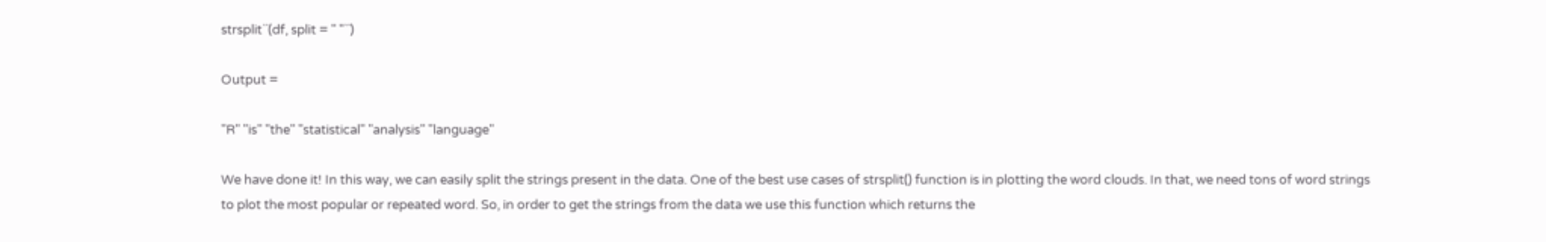strsplit``(df, split = " "``)

Output =

"R" "is" "the" "statistical" "analysis" "language"

We have done it! In this way, we can easily split the strings present in the data. One of the best use cases of strsplit() function is in plotting the word clouds. In that, we need tons of word strings to plot the most popular or repeated word. So, in order to get the strings from the data we use this function which returns the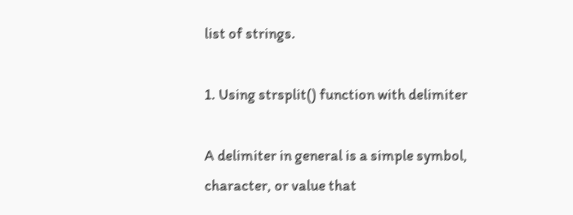list of strings.

1. Using strsplit() function with delimiter

A delimiter in general is a simple symbol, character, or value that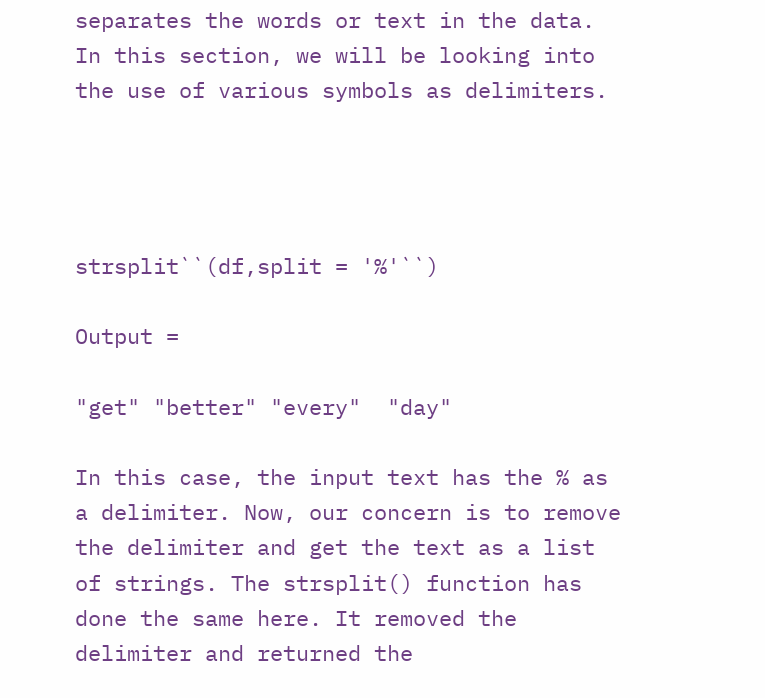separates the words or text in the data. In this section, we will be looking into the use of various symbols as delimiters.




strsplit``(df,split = '%'``)

Output =

"get" "better" "every"  "day"

In this case, the input text has the % as a delimiter. Now, our concern is to remove the delimiter and get the text as a list of strings. The strsplit() function has done the same here. It removed the delimiter and returned the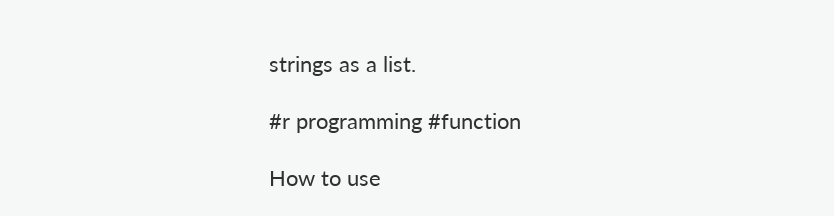strings as a list.

#r programming #function

How to use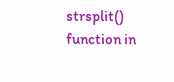strsplit() function in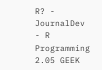R? - JournalDev - R Programming
2.05 GEEK